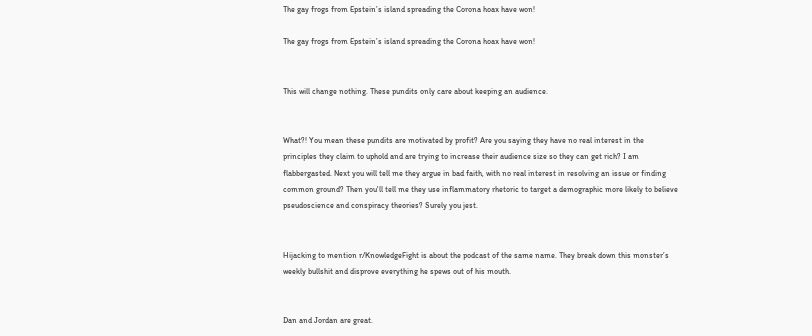The gay frogs from Epstein’s island spreading the Corona hoax have won!

The gay frogs from Epstein’s island spreading the Corona hoax have won!


This will change nothing. These pundits only care about keeping an audience.


What?! You mean these pundits are motivated by profit? Are you saying they have no real interest in the principles they claim to uphold and are trying to increase their audience size so they can get rich? I am flabbergasted. Next you will tell me they argue in bad faith, with no real interest in resolving an issue or finding common ground? Then you'll tell me they use inflammatory rhetoric to target a demographic more likely to believe pseudoscience and conspiracy theories? Surely you jest.


Hijacking to mention r/KnowledgeFight is about the podcast of the same name. They break down this monster’s weekly bullshit and disprove everything he spews out of his mouth.


Dan and Jordan are great.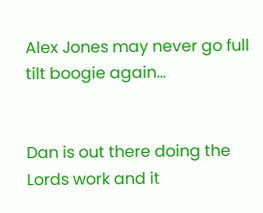Alex Jones may never go full tilt boogie again...


Dan is out there doing the Lords work and it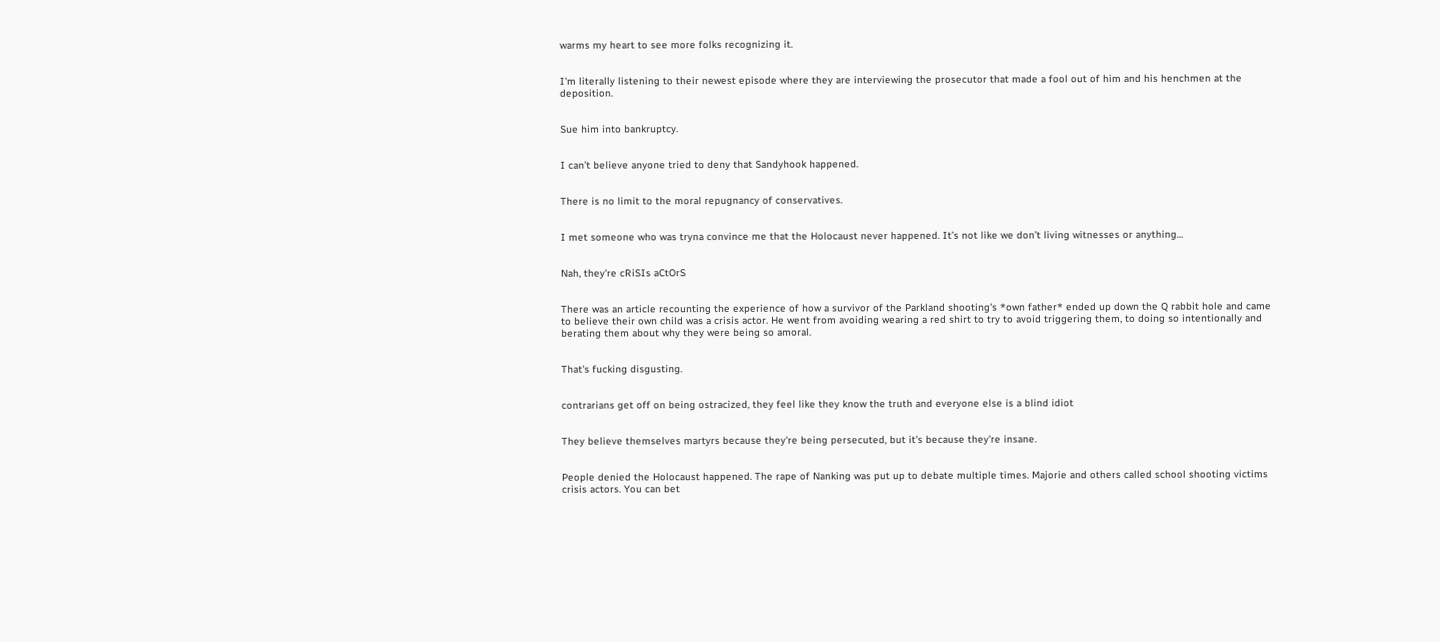warms my heart to see more folks recognizing it.


I'm literally listening to their newest episode where they are interviewing the prosecutor that made a fool out of him and his henchmen at the deposition.


Sue him into bankruptcy.


I can’t believe anyone tried to deny that Sandyhook happened.


There is no limit to the moral repugnancy of conservatives.


I met someone who was tryna convince me that the Holocaust never happened. It’s not like we don’t living witnesses or anything…


Nah, they're cRiSIs aCtOrS


There was an article recounting the experience of how a survivor of the Parkland shooting's *own father* ended up down the Q rabbit hole and came to believe their own child was a crisis actor. He went from avoiding wearing a red shirt to try to avoid triggering them, to doing so intentionally and berating them about why they were being so amoral.


That's fucking disgusting.


contrarians get off on being ostracized, they feel like they know the truth and everyone else is a blind idiot


They believe themselves martyrs because they're being persecuted, but it's because they're insane.


People denied the Holocaust happened. The rape of Nanking was put up to debate multiple times. Majorie and others called school shooting victims crisis actors. You can bet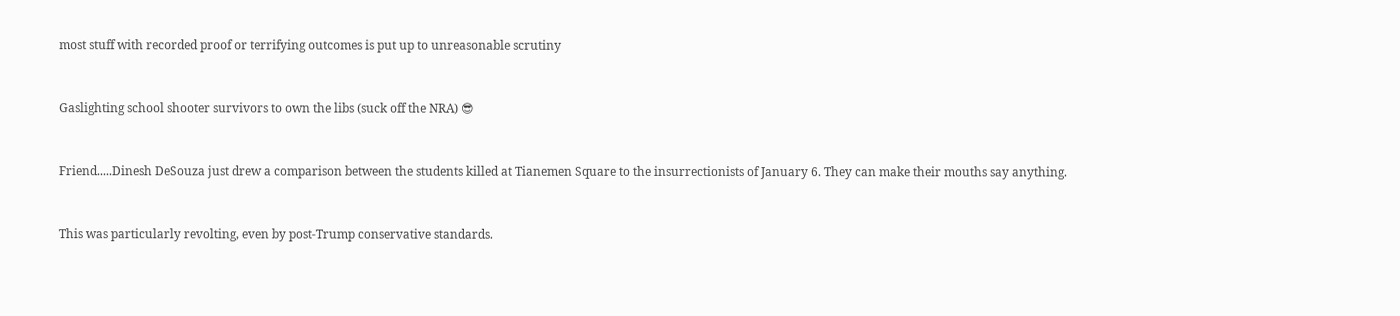most stuff with recorded proof or terrifying outcomes is put up to unreasonable scrutiny


Gaslighting school shooter survivors to own the libs (suck off the NRA) 😎


Friend.....Dinesh DeSouza just drew a comparison between the students killed at Tianemen Square to the insurrectionists of January 6. They can make their mouths say anything.


This was particularly revolting, even by post-Trump conservative standards.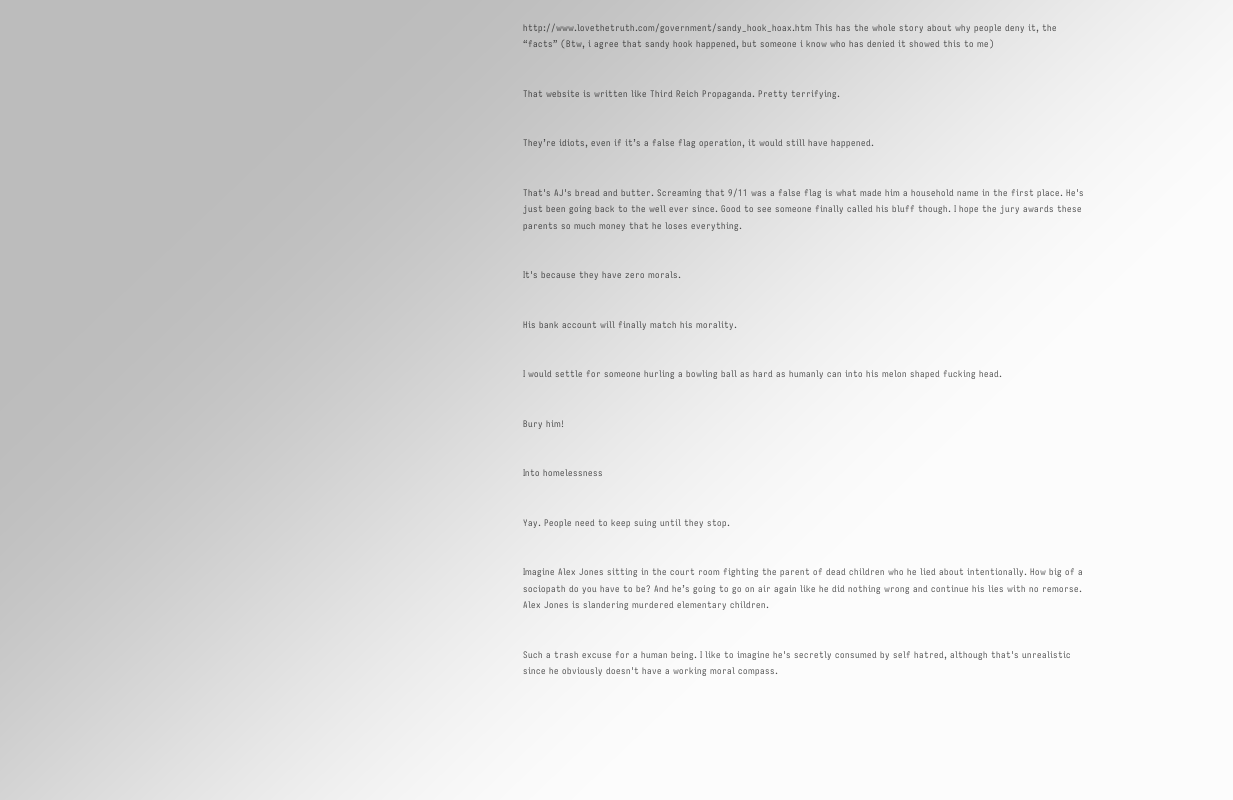http://www.lovethetruth.com/government/sandy_hook_hoax.htm This has the whole story about why people deny it, the “facts” (Btw, i agree that sandy hook happened, but someone i know who has denied it showed this to me)


That website is written like Third Reich Propaganda. Pretty terrifying.


They’re idiots, even if it’s a false flag operation, it would still have happened.


That's AJ's bread and butter. Screaming that 9/11 was a false flag is what made him a household name in the first place. He's just been going back to the well ever since. Good to see someone finally called his bluff though. I hope the jury awards these parents so much money that he loses everything.


It's because they have zero morals.


His bank account will finally match his morality.


I would settle for someone hurling a bowling ball as hard as humanly can into his melon shaped fucking head.


Bury him!


Into homelessness


Yay. People need to keep suing until they stop.


Imagine Alex Jones sitting in the court room fighting the parent of dead children who he lied about intentionally. How big of a sociopath do you have to be? And he’s going to go on air again like he did nothing wrong and continue his lies with no remorse. Alex Jones is slandering murdered elementary children.


Such a trash excuse for a human being. I like to imagine he's secretly consumed by self hatred, although that's unrealistic since he obviously doesn't have a working moral compass.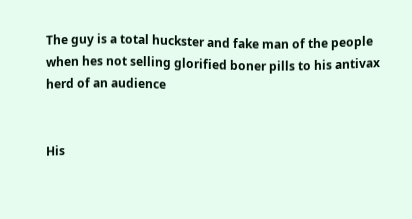The guy is a total huckster and fake man of the people when hes not selling glorified boner pills to his antivax herd of an audience


His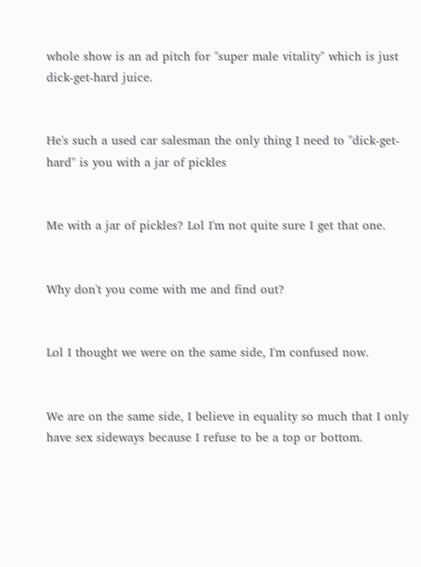whole show is an ad pitch for "super male vitality" which is just dick-get-hard juice.


He's such a used car salesman the only thing I need to "dick-get-hard" is you with a jar of pickles


Me with a jar of pickles? Lol I'm not quite sure I get that one.


Why don't you come with me and find out?


Lol I thought we were on the same side, I'm confused now.


We are on the same side, I believe in equality so much that I only have sex sideways because I refuse to be a top or bottom.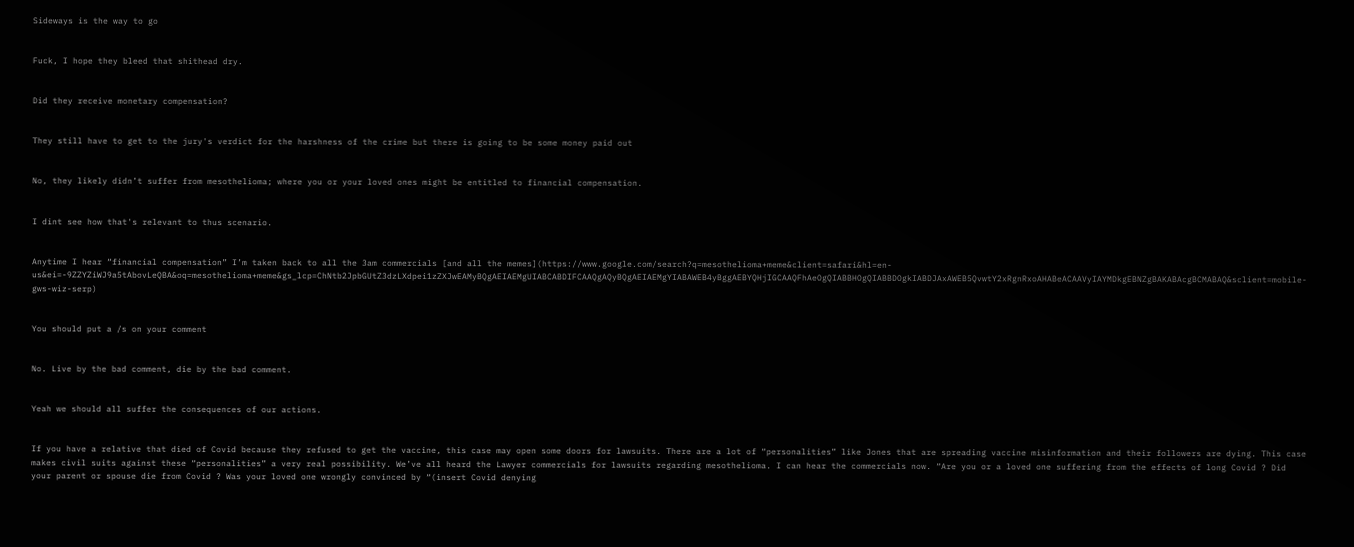Sideways is the way to go


Fuck, I hope they bleed that shithead dry.


Did they receive monetary compensation?


They still have to get to the jury's verdict for the harshness of the crime but there is going to be some money paid out


No, they likely didn’t suffer from mesothelioma; where you or your loved ones might be entitled to financial compensation.


I dint see how that's relevant to thus scenario.


Anytime I hear “financial compensation” I’m taken back to all the 3am commercials [and all the memes](https://www.google.com/search?q=mesothelioma+meme&client=safari&hl=en-us&ei=-9ZZYZiWJ9a5tAbovLeQBA&oq=mesothelioma+meme&gs_lcp=ChNtb2JpbGUtZ3dzLXdpei1zZXJwEAMyBQgAEIAEMgUIABCABDIFCAAQgAQyBQgAEIAEMgYIABAWEB4yBggAEBYQHjIGCAAQFhAeOgQIABBHOgQIABBDOgkIABDJAxAWEB5QvwtY2xRgnRxoAHABeACAAVyIAYMDkgEBNZgBAKABAcgBCMABAQ&sclient=mobile-gws-wiz-serp)


You should put a /s on your comment


No. Live by the bad comment, die by the bad comment.


Yeah we should all suffer the consequences of our actions.


If you have a relative that died of Covid because they refused to get the vaccine, this case may open some doors for lawsuits. There are a lot of “personalities” like Jones that are spreading vaccine misinformation and their followers are dying. This case makes civil suits against these “personalities” a very real possibility. We’ve all heard the Lawyer commercials for lawsuits regarding mesothelioma. I can hear the commercials now. “Are you or a loved one suffering from the effects of long Covid ? Did your parent or spouse die from Covid ? Was your loved one wrongly convinced by “(insert Covid denying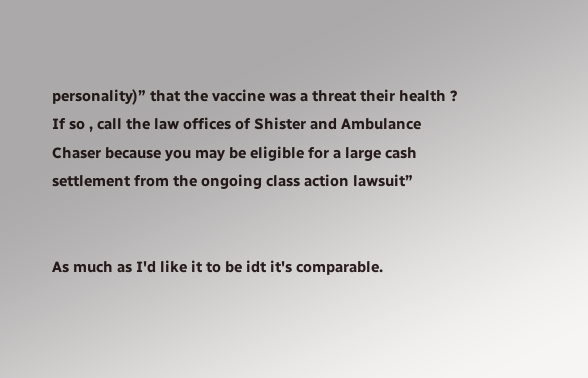personality)” that the vaccine was a threat their health ? If so , call the law offices of Shister and Ambulance Chaser because you may be eligible for a large cash settlement from the ongoing class action lawsuit”


As much as I'd like it to be idt it's comparable.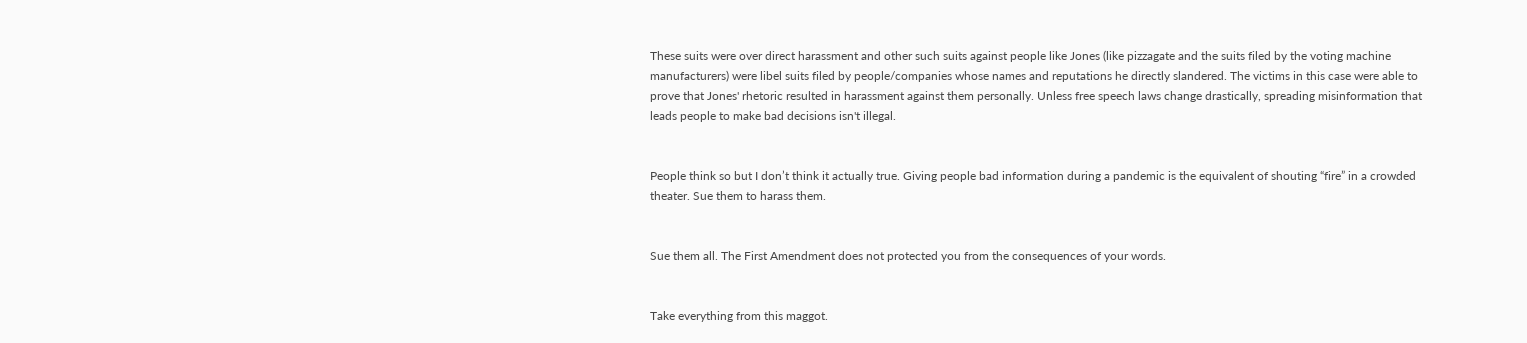These suits were over direct harassment and other such suits against people like Jones (like pizzagate and the suits filed by the voting machine manufacturers) were libel suits filed by people/companies whose names and reputations he directly slandered. The victims in this case were able to prove that Jones' rhetoric resulted in harassment against them personally. Unless free speech laws change drastically, spreading misinformation that leads people to make bad decisions isn't illegal.


People think so but I don’t think it actually true. Giving people bad information during a pandemic is the equivalent of shouting “fire” in a crowded theater. Sue them to harass them.


Sue them all. The First Amendment does not protected you from the consequences of your words.


Take everything from this maggot.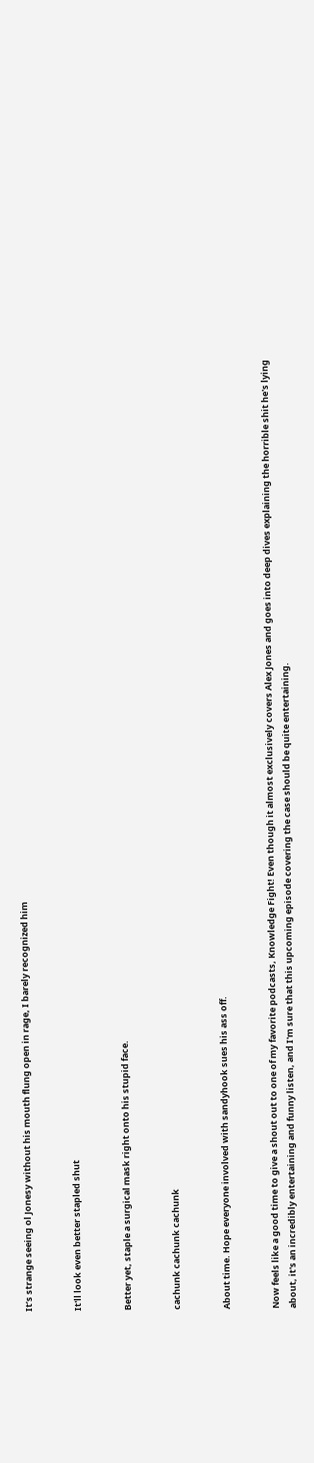It’s strange seeing ol Jonesy without his mouth flung open in rage, I barely recognized him


It'll look even better stapled shut


Better yet, staple a surgical mask right onto his stupid face.


cachunk cachunk cachunk


About time. Hope everyone involved with sandyhook sues his ass off.


Now feels like a good time to give a shout out to one of my favorite podcasts, Knowledge Fight! Even though it almost exclusively covers Alex Jones and goes into deep dives explaining the horrible shit he's lying about, it's an incredibly entertaining and funny listen, and I'm sure that this upcoming episode covering the case should be quite entertaining.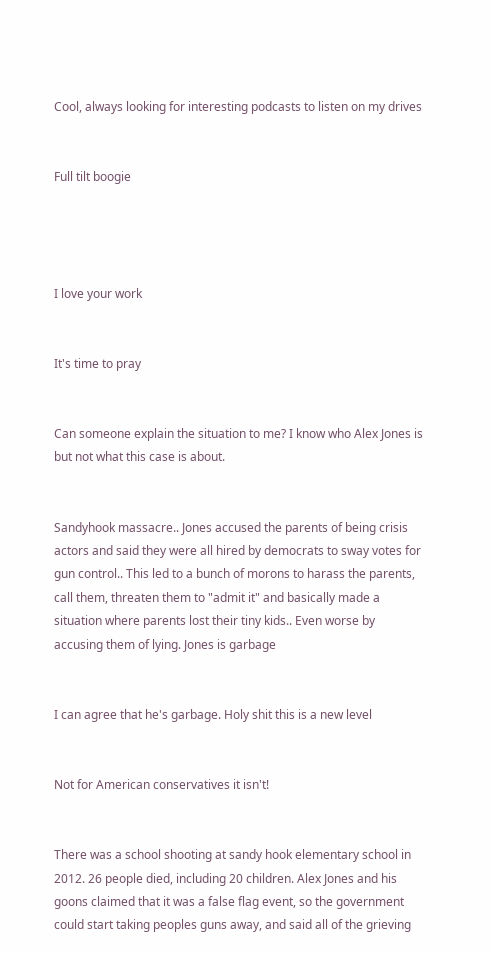Cool, always looking for interesting podcasts to listen on my drives


Full tilt boogie




I love your work


It's time to pray


Can someone explain the situation to me? I know who Alex Jones is but not what this case is about.


Sandyhook massacre.. Jones accused the parents of being crisis actors and said they were all hired by democrats to sway votes for gun control.. This led to a bunch of morons to harass the parents, call them, threaten them to "admit it" and basically made a situation where parents lost their tiny kids.. Even worse by accusing them of lying. Jones is garbage


I can agree that he's garbage. Holy shit this is a new level


Not for American conservatives it isn't!


There was a school shooting at sandy hook elementary school in 2012. 26 people died, including 20 children. Alex Jones and his goons claimed that it was a false flag event, so the government could start taking peoples guns away, and said all of the grieving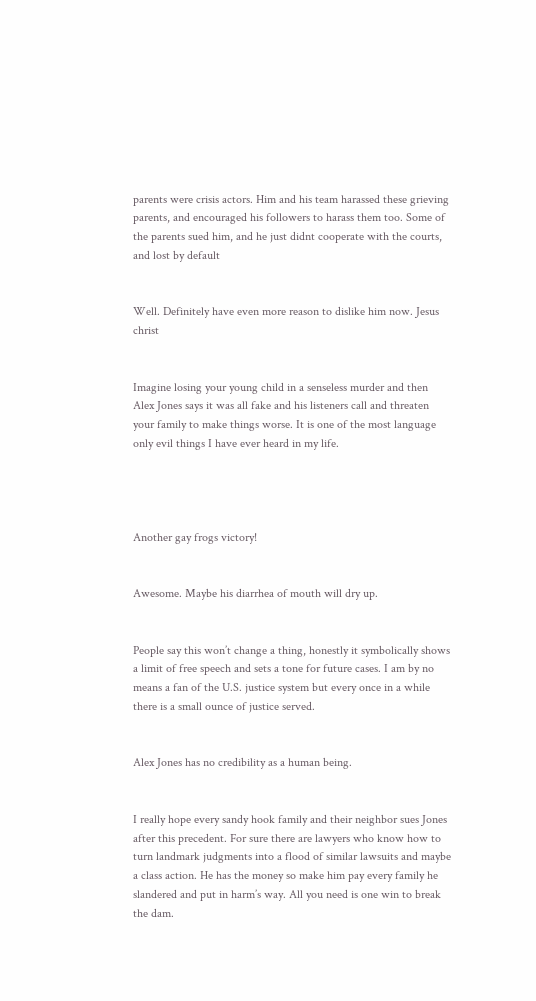parents were crisis actors. Him and his team harassed these grieving parents, and encouraged his followers to harass them too. Some of the parents sued him, and he just didnt cooperate with the courts, and lost by default


Well. Definitely have even more reason to dislike him now. Jesus christ


Imagine losing your young child in a senseless murder and then Alex Jones says it was all fake and his listeners call and threaten your family to make things worse. It is one of the most language only evil things I have ever heard in my life.




Another gay frogs victory!


Awesome. Maybe his diarrhea of mouth will dry up.


People say this won’t change a thing, honestly it symbolically shows a limit of free speech and sets a tone for future cases. I am by no means a fan of the U.S. justice system but every once in a while there is a small ounce of justice served.


Alex Jones has no credibility as a human being.


I really hope every sandy hook family and their neighbor sues Jones after this precedent. For sure there are lawyers who know how to turn landmark judgments into a flood of similar lawsuits and maybe a class action. He has the money so make him pay every family he slandered and put in harm’s way. All you need is one win to break the dam.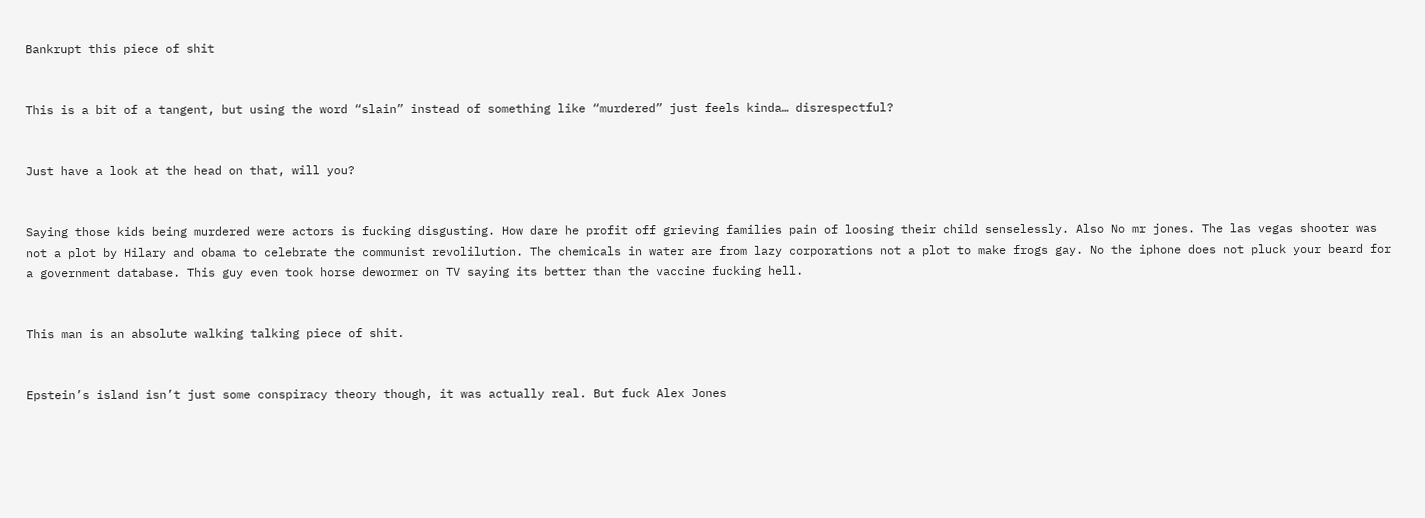Bankrupt this piece of shit


This is a bit of a tangent, but using the word “slain” instead of something like “murdered” just feels kinda… disrespectful?


Just have a look at the head on that, will you?


Saying those kids being murdered were actors is fucking disgusting. How dare he profit off grieving families pain of loosing their child senselessly. Also No mr jones. The las vegas shooter was not a plot by Hilary and obama to celebrate the communist revolilution. The chemicals in water are from lazy corporations not a plot to make frogs gay. No the iphone does not pluck your beard for a government database. This guy even took horse dewormer on TV saying its better than the vaccine fucking hell.


This man is an absolute walking talking piece of shit.


Epstein’s island isn’t just some conspiracy theory though, it was actually real. But fuck Alex Jones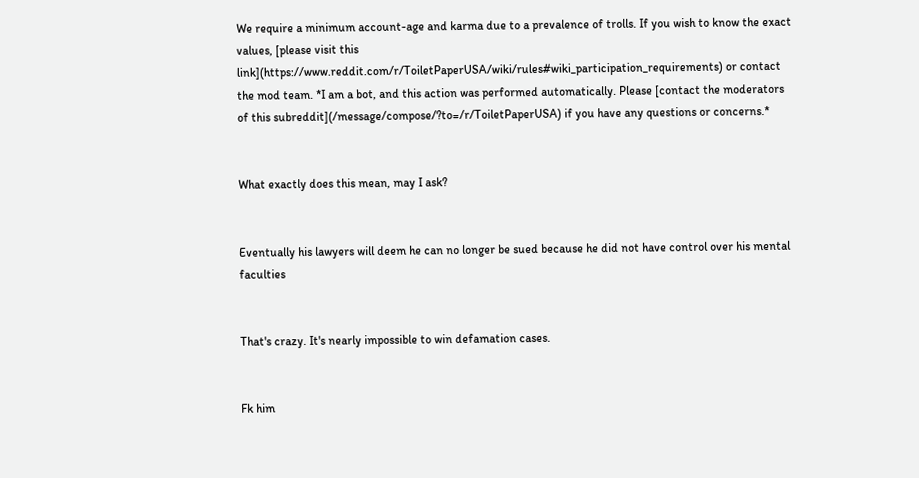We require a minimum account-age and karma due to a prevalence of trolls. If you wish to know the exact values, [please visit this link](https://www.reddit.com/r/ToiletPaperUSA/wiki/rules#wiki_participation_requirements) or contact the mod team. *I am a bot, and this action was performed automatically. Please [contact the moderators of this subreddit](/message/compose/?to=/r/ToiletPaperUSA) if you have any questions or concerns.*


What exactly does this mean, may I ask?


Eventually his lawyers will deem he can no longer be sued because he did not have control over his mental faculties


That's crazy. It's nearly impossible to win defamation cases.


Fk him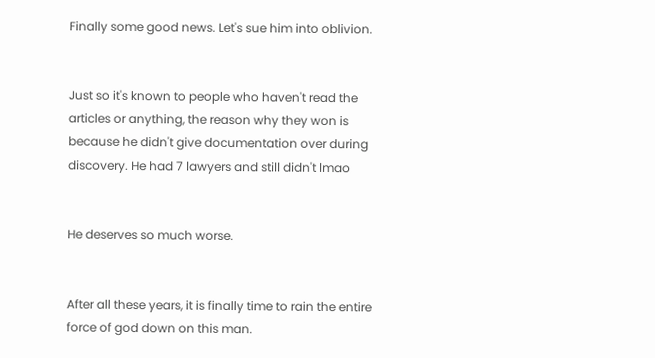Finally some good news. Let's sue him into oblivion.


Just so it's known to people who haven't read the articles or anything, the reason why they won is because he didn't give documentation over during discovery. He had 7 lawyers and still didn't lmao


He deserves so much worse.


After all these years, it is finally time to rain the entire force of god down on this man.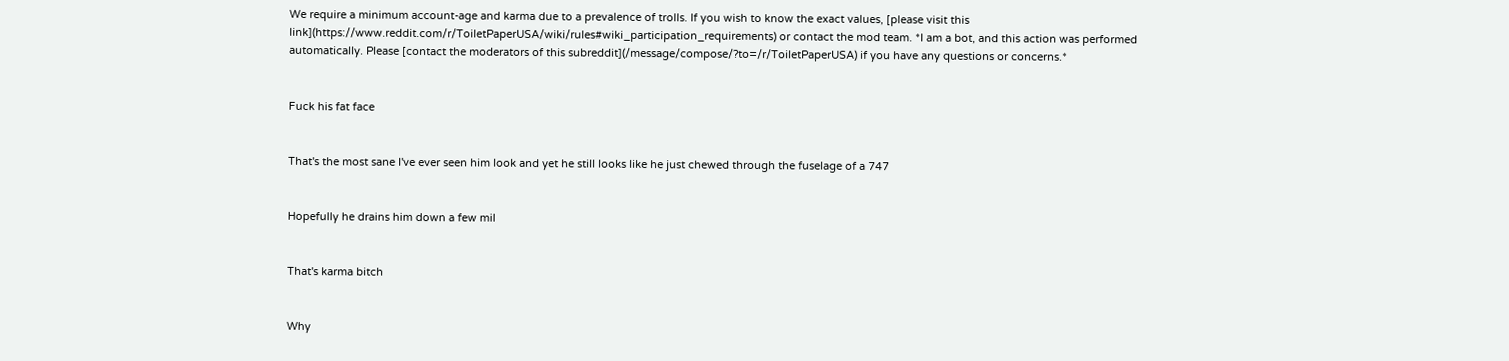We require a minimum account-age and karma due to a prevalence of trolls. If you wish to know the exact values, [please visit this link](https://www.reddit.com/r/ToiletPaperUSA/wiki/rules#wiki_participation_requirements) or contact the mod team. *I am a bot, and this action was performed automatically. Please [contact the moderators of this subreddit](/message/compose/?to=/r/ToiletPaperUSA) if you have any questions or concerns.*


Fuck his fat face


That's the most sane I've ever seen him look and yet he still looks like he just chewed through the fuselage of a 747


Hopefully he drains him down a few mil


That's karma bitch


Why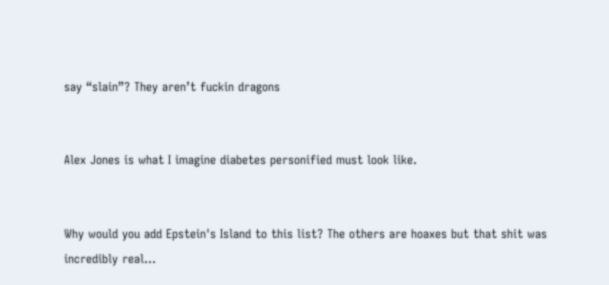say “slain”? They aren’t fuckin dragons


Alex Jones is what I imagine diabetes personified must look like.


Why would you add Epstein's Island to this list? The others are hoaxes but that shit was incredibly real...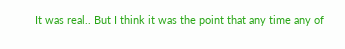It was real.. But I think it was the point that any time any of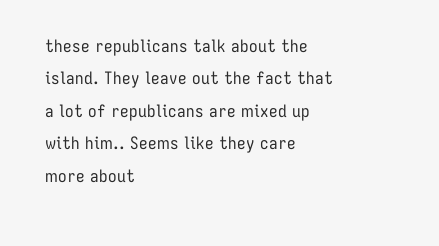these republicans talk about the island. They leave out the fact that a lot of republicans are mixed up with him.. Seems like they care more about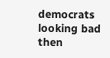democrats looking bad then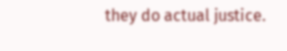they do actual justice.